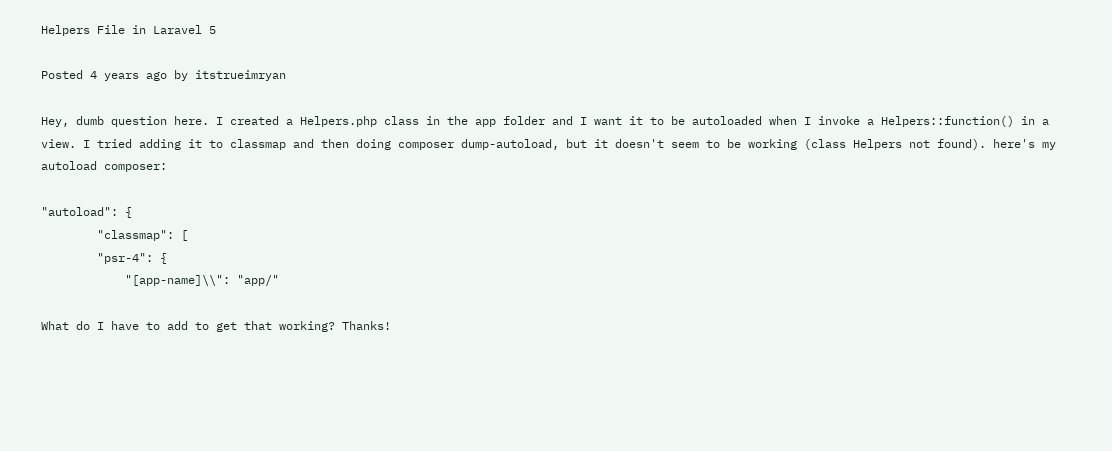Helpers File in Laravel 5

Posted 4 years ago by itstrueimryan

Hey, dumb question here. I created a Helpers.php class in the app folder and I want it to be autoloaded when I invoke a Helpers::function() in a view. I tried adding it to classmap and then doing composer dump-autoload, but it doesn't seem to be working (class Helpers not found). here's my autoload composer:

"autoload": {
        "classmap": [
        "psr-4": {
            "[app-name]\\": "app/"

What do I have to add to get that working? Thanks!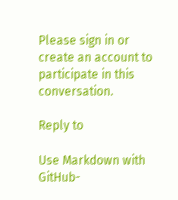Please sign in or create an account to participate in this conversation.

Reply to

Use Markdown with GitHub-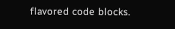flavored code blocks.